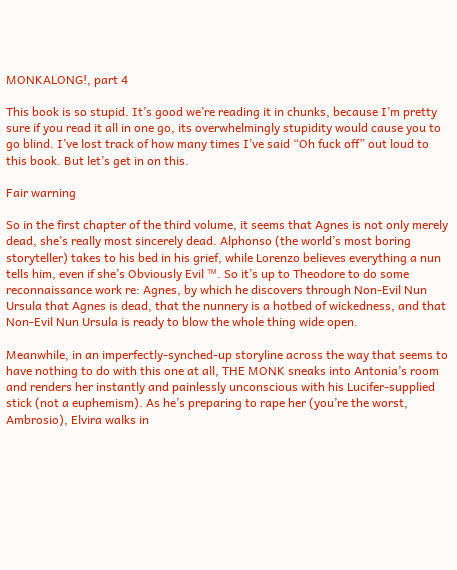MONKALONG!, part 4

This book is so stupid. It’s good we’re reading it in chunks, because I’m pretty sure if you read it all in one go, its overwhelmingly stupidity would cause you to go blind. I’ve lost track of how many times I’ve said “Oh fuck off” out loud to this book. But let’s get in on this.

Fair warning

So in the first chapter of the third volume, it seems that Agnes is not only merely dead, she’s really most sincerely dead. Alphonso (the world’s most boring storyteller) takes to his bed in his grief, while Lorenzo believes everything a nun tells him, even if she’s Obviously Evil ™. So it’s up to Theodore to do some reconnaissance work re: Agnes, by which he discovers through Non-Evil Nun Ursula that Agnes is dead, that the nunnery is a hotbed of wickedness, and that Non-Evil Nun Ursula is ready to blow the whole thing wide open.

Meanwhile, in an imperfectly-synched-up storyline across the way that seems to have nothing to do with this one at all, THE MONK sneaks into Antonia’s room and renders her instantly and painlessly unconscious with his Lucifer-supplied stick (not a euphemism). As he’s preparing to rape her (you’re the worst, Ambrosio), Elvira walks in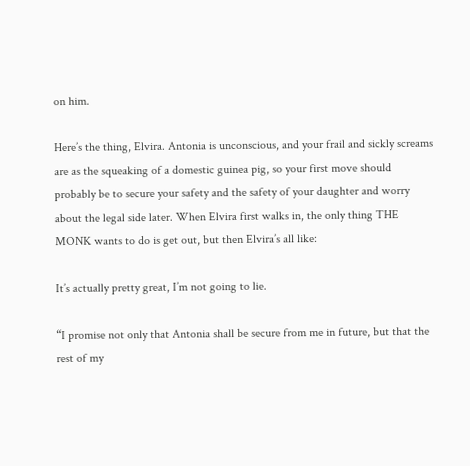on him.

Here’s the thing, Elvira. Antonia is unconscious, and your frail and sickly screams are as the squeaking of a domestic guinea pig, so your first move should probably be to secure your safety and the safety of your daughter and worry about the legal side later. When Elvira first walks in, the only thing THE MONK wants to do is get out, but then Elvira’s all like:

It’s actually pretty great, I’m not going to lie.

“I promise not only that Antonia shall be secure from me in future, but that the rest of my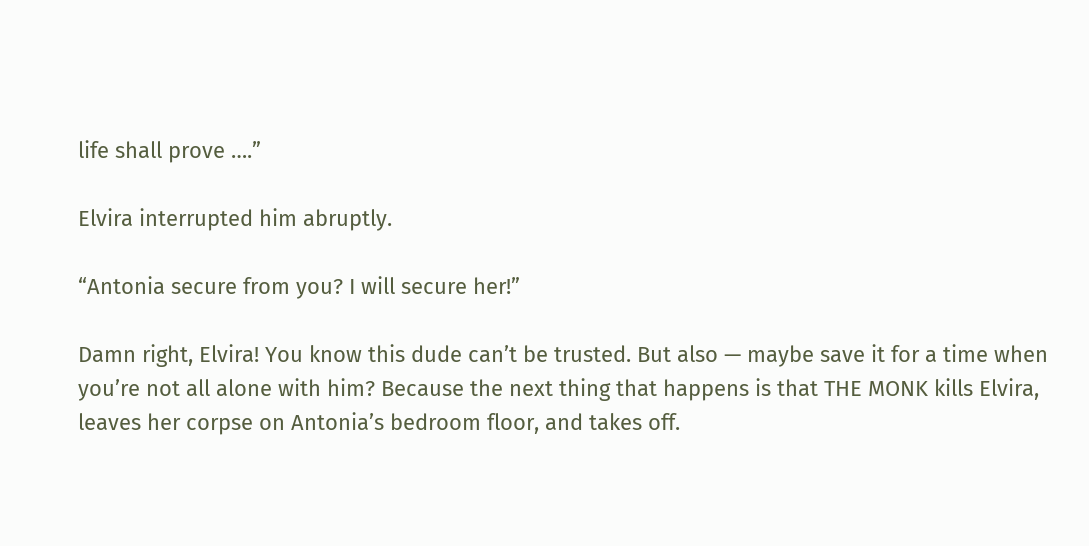life shall prove ….”

Elvira interrupted him abruptly.

“Antonia secure from you? I will secure her!”

Damn right, Elvira! You know this dude can’t be trusted. But also — maybe save it for a time when you’re not all alone with him? Because the next thing that happens is that THE MONK kills Elvira, leaves her corpse on Antonia’s bedroom floor, and takes off.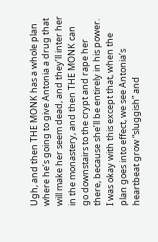Ugh, and then THE MONK has a whole plan where he’s going to give Antonia a drug that will make her seem dead, and they’ll inter her in the monastery, and then THE MONK can go downstairs to the crypt and rape her there, because she’ll be entirely in his power. I was okay with this except that, when the plan goes into effect, we see Antonia’s heartbeat grow “sluggish” and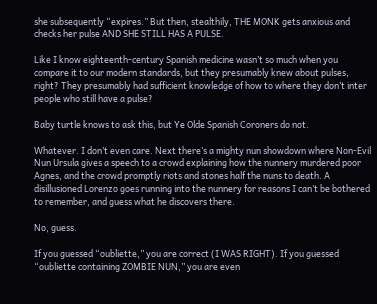she subsequently “expires.” But then, stealthily, THE MONK gets anxious and checks her pulse AND SHE STILL HAS A PULSE.

Like I know eighteenth-century Spanish medicine wasn’t so much when you compare it to our modern standards, but they presumably knew about pulses, right? They presumably had sufficient knowledge of how to where they don’t inter people who still have a pulse?

Baby turtle knows to ask this, but Ye Olde Spanish Coroners do not.

Whatever. I don’t even care. Next there’s a mighty nun showdown where Non-Evil Nun Ursula gives a speech to a crowd explaining how the nunnery murdered poor Agnes, and the crowd promptly riots and stones half the nuns to death. A disillusioned Lorenzo goes running into the nunnery for reasons I can’t be bothered to remember, and guess what he discovers there.

No, guess.

If you guessed “oubliette,” you are correct (I WAS RIGHT). If you guessed “oubliette containing ZOMBIE NUN,” you are even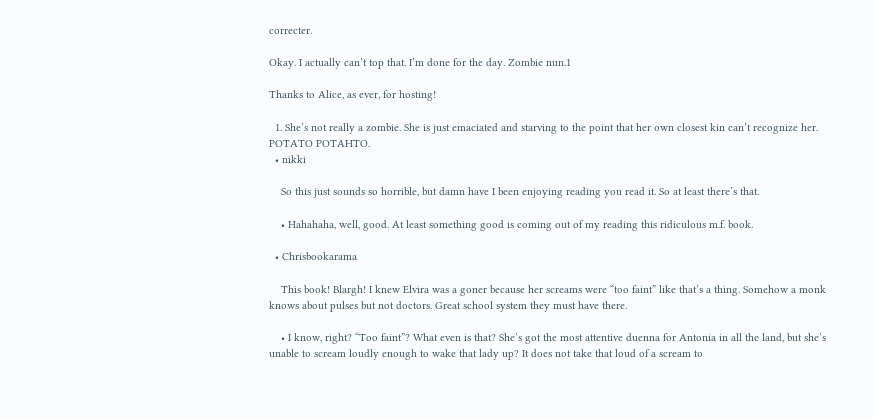correcter.

Okay. I actually can’t top that. I’m done for the day. Zombie nun.1

Thanks to Alice, as ever, for hosting!

  1. She’s not really a zombie. She is just emaciated and starving to the point that her own closest kin can’t recognize her. POTATO POTAHTO.
  • nikki

    So this just sounds so horrible, but damn have I been enjoying reading you read it. So at least there’s that.

    • Hahahaha, well, good. At least something good is coming out of my reading this ridiculous m.f. book.

  • Chrisbookarama

    This book! Blargh! I knew Elvira was a goner because her screams were “too faint” like that’s a thing. Somehow a monk knows about pulses but not doctors. Great school system they must have there.

    • I know, right? “Too faint”? What even is that? She’s got the most attentive duenna for Antonia in all the land, but she’s unable to scream loudly enough to wake that lady up? It does not take that loud of a scream to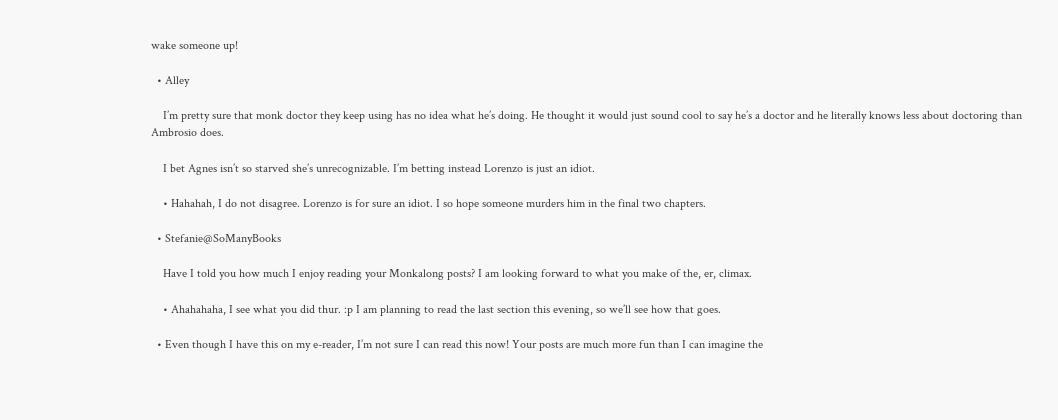wake someone up!

  • Alley

    I’m pretty sure that monk doctor they keep using has no idea what he’s doing. He thought it would just sound cool to say he’s a doctor and he literally knows less about doctoring than Ambrosio does.

    I bet Agnes isn’t so starved she’s unrecognizable. I’m betting instead Lorenzo is just an idiot.

    • Hahahah, I do not disagree. Lorenzo is for sure an idiot. I so hope someone murders him in the final two chapters.

  • Stefanie@SoManyBooks

    Have I told you how much I enjoy reading your Monkalong posts? I am looking forward to what you make of the, er, climax.

    • Ahahahaha, I see what you did thur. :p I am planning to read the last section this evening, so we’ll see how that goes.

  • Even though I have this on my e-reader, I’m not sure I can read this now! Your posts are much more fun than I can imagine the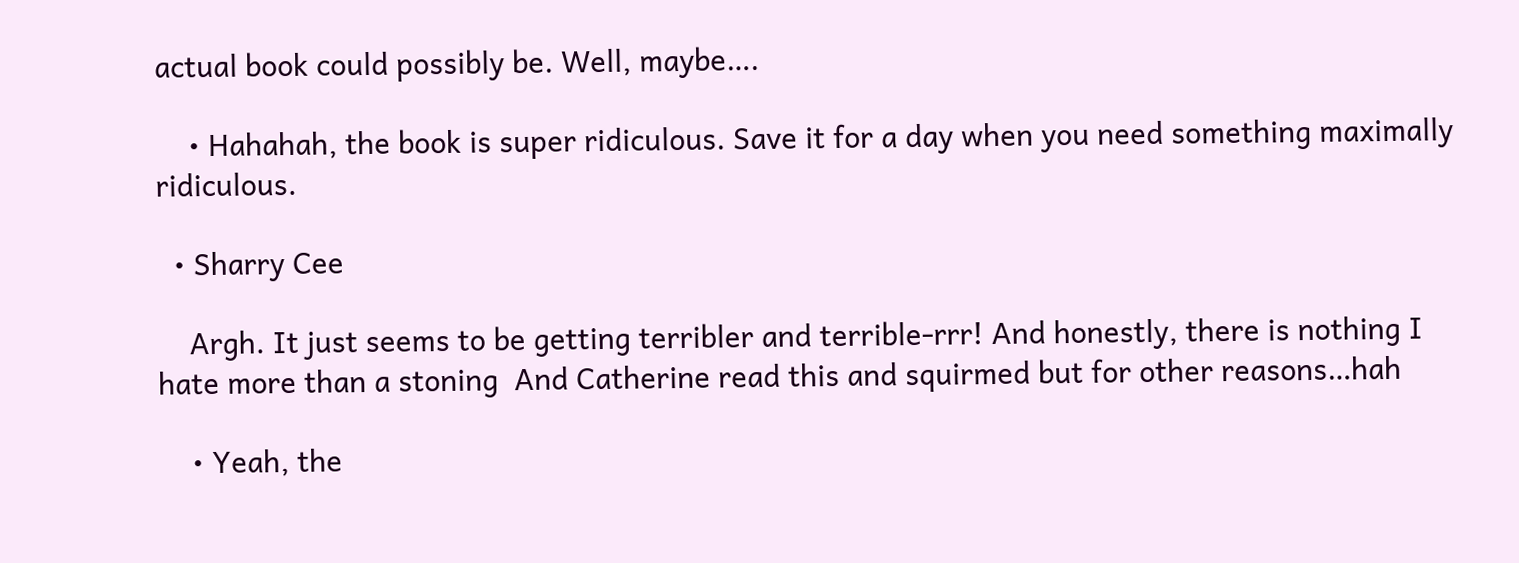actual book could possibly be. Well, maybe….

    • Hahahah, the book is super ridiculous. Save it for a day when you need something maximally ridiculous.

  • Sharry Cee

    Argh. It just seems to be getting terribler and terrible-rrr! And honestly, there is nothing I hate more than a stoning  And Catherine read this and squirmed but for other reasons…hah

    • Yeah, the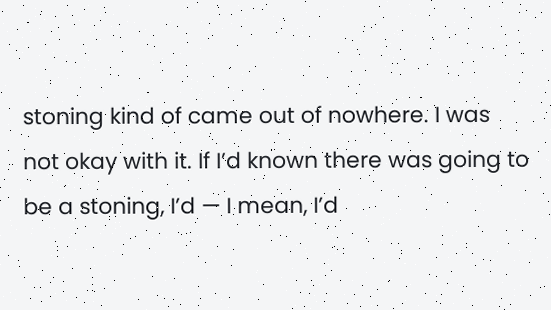stoning kind of came out of nowhere. I was not okay with it. If I’d known there was going to be a stoning, I’d — I mean, I’d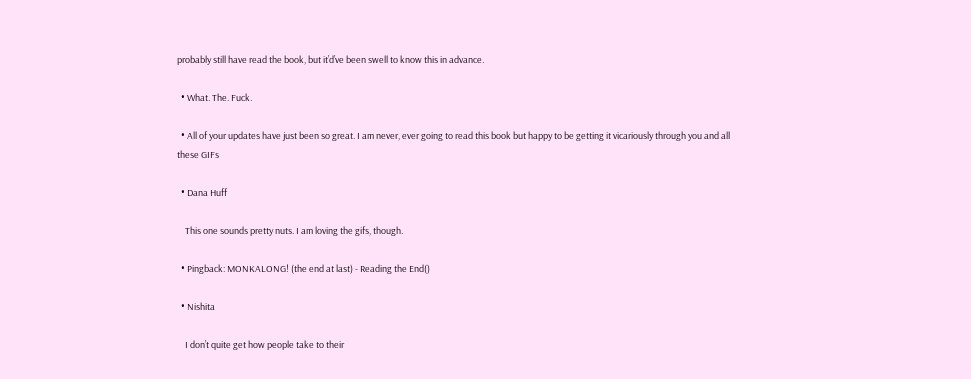probably still have read the book, but it’d’ve been swell to know this in advance.

  • What. The. Fuck.

  • All of your updates have just been so great. I am never, ever going to read this book but happy to be getting it vicariously through you and all these GIFs

  • Dana Huff

    This one sounds pretty nuts. I am loving the gifs, though.

  • Pingback: MONKALONG! (the end at last) - Reading the End()

  • Nishita

    I don’t quite get how people take to their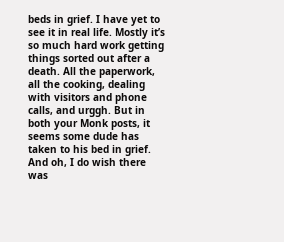beds in grief. I have yet to see it in real life. Mostly it’s so much hard work getting things sorted out after a death. All the paperwork, all the cooking, dealing with visitors and phone calls, and urggh. But in both your Monk posts, it seems some dude has taken to his bed in grief. And oh, I do wish there was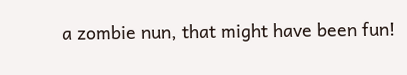a zombie nun, that might have been fun!